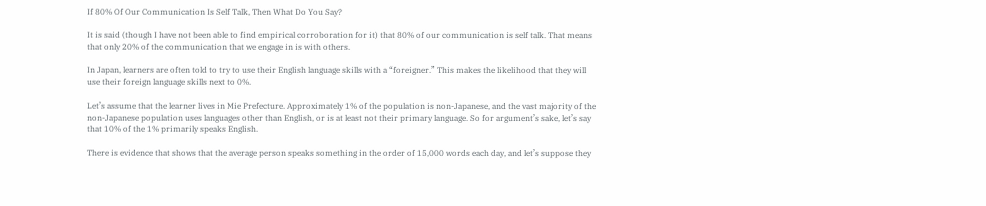If 80% Of Our Communication Is Self Talk, Then What Do You Say?

It is said (though I have not been able to find empirical corroboration for it) that 80% of our communication is self talk. That means that only 20% of the communication that we engage in is with others.

In Japan, learners are often told to try to use their English language skills with a “foreigner.” This makes the likelihood that they will use their foreign language skills next to 0%.

Let’s assume that the learner lives in Mie Prefecture. Approximately 1% of the population is non-Japanese, and the vast majority of the non-Japanese population uses languages other than English, or is at least not their primary language. So for argument’s sake, let’s say that 10% of the 1% primarily speaks English.

There is evidence that shows that the average person speaks something in the order of 15,000 words each day, and let’s suppose they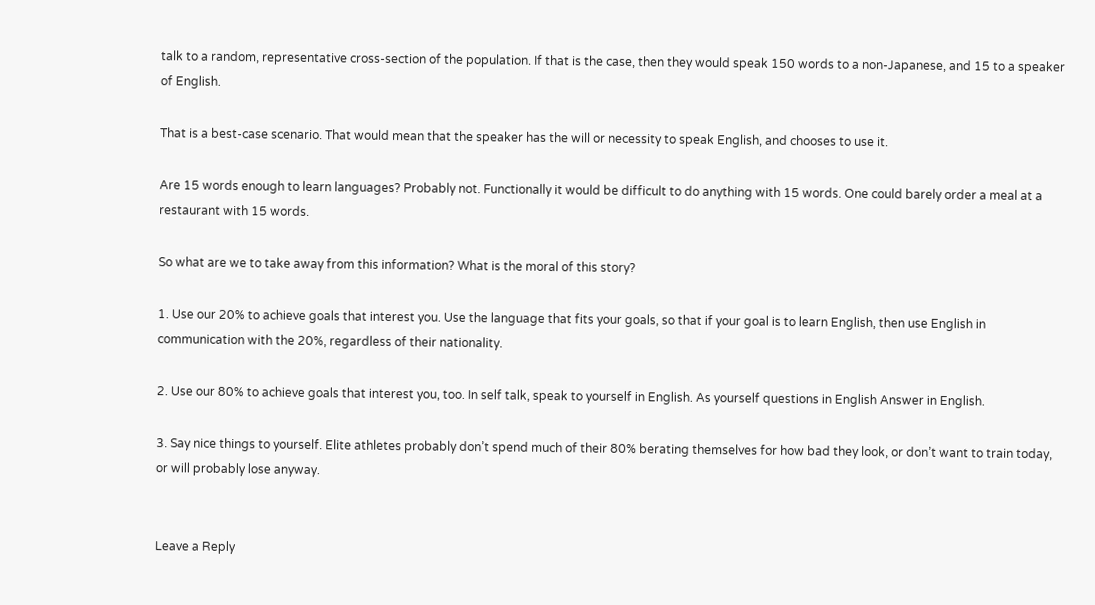talk to a random, representative cross-section of the population. If that is the case, then they would speak 150 words to a non-Japanese, and 15 to a speaker of English.

That is a best-case scenario. That would mean that the speaker has the will or necessity to speak English, and chooses to use it.

Are 15 words enough to learn languages? Probably not. Functionally it would be difficult to do anything with 15 words. One could barely order a meal at a restaurant with 15 words.

So what are we to take away from this information? What is the moral of this story?

1. Use our 20% to achieve goals that interest you. Use the language that fits your goals, so that if your goal is to learn English, then use English in communication with the 20%, regardless of their nationality.

2. Use our 80% to achieve goals that interest you, too. In self talk, speak to yourself in English. As yourself questions in English Answer in English.

3. Say nice things to yourself. Elite athletes probably don’t spend much of their 80% berating themselves for how bad they look, or don’t want to train today, or will probably lose anyway.


Leave a Reply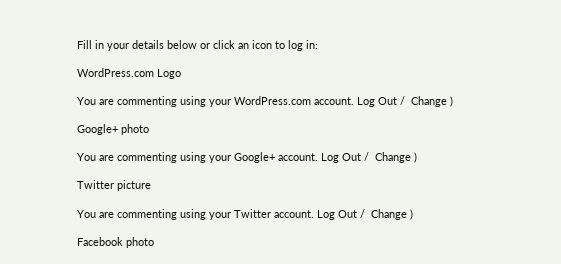Fill in your details below or click an icon to log in:

WordPress.com Logo

You are commenting using your WordPress.com account. Log Out /  Change )

Google+ photo

You are commenting using your Google+ account. Log Out /  Change )

Twitter picture

You are commenting using your Twitter account. Log Out /  Change )

Facebook photo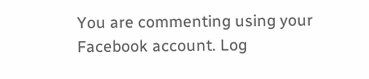You are commenting using your Facebook account. Log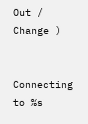Out /  Change )


Connecting to %s